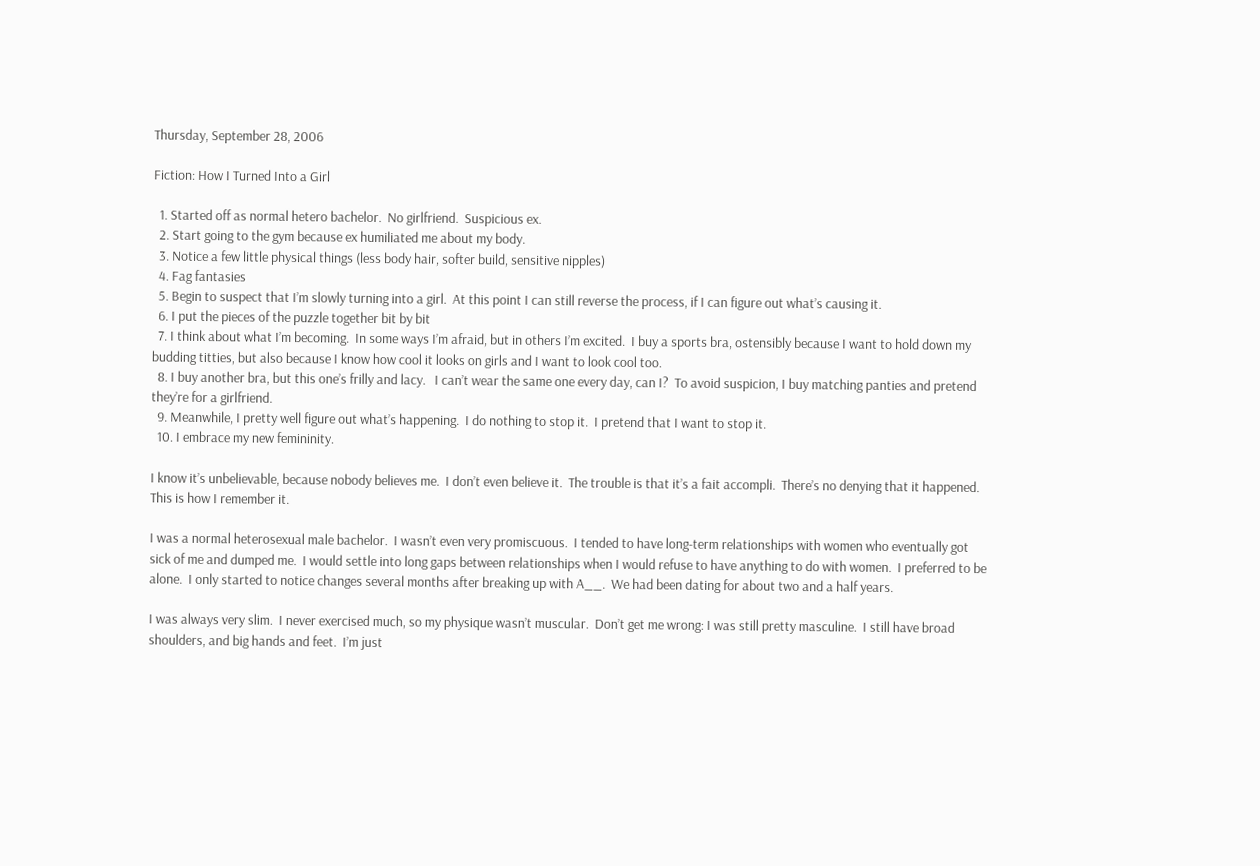Thursday, September 28, 2006

Fiction: How I Turned Into a Girl

  1. Started off as normal hetero bachelor.  No girlfriend.  Suspicious ex.
  2. Start going to the gym because ex humiliated me about my body.
  3. Notice a few little physical things (less body hair, softer build, sensitive nipples)
  4. Fag fantasies
  5. Begin to suspect that I’m slowly turning into a girl.  At this point I can still reverse the process, if I can figure out what’s causing it.
  6. I put the pieces of the puzzle together bit by bit
  7. I think about what I’m becoming.  In some ways I’m afraid, but in others I’m excited.  I buy a sports bra, ostensibly because I want to hold down my budding titties, but also because I know how cool it looks on girls and I want to look cool too.
  8. I buy another bra, but this one’s frilly and lacy.   I can’t wear the same one every day, can I?  To avoid suspicion, I buy matching panties and pretend they’re for a girlfriend.
  9. Meanwhile, I pretty well figure out what’s happening.  I do nothing to stop it.  I pretend that I want to stop it.
  10. I embrace my new femininity.

I know it’s unbelievable, because nobody believes me.  I don’t even believe it.  The trouble is that it’s a fait accompli.  There’s no denying that it happened.  This is how I remember it.

I was a normal heterosexual male bachelor.  I wasn’t even very promiscuous.  I tended to have long-term relationships with women who eventually got sick of me and dumped me.  I would settle into long gaps between relationships when I would refuse to have anything to do with women.  I preferred to be alone.  I only started to notice changes several months after breaking up with A__.  We had been dating for about two and a half years.

I was always very slim.  I never exercised much, so my physique wasn’t muscular.  Don’t get me wrong: I was still pretty masculine.  I still have broad shoulders, and big hands and feet.  I’m just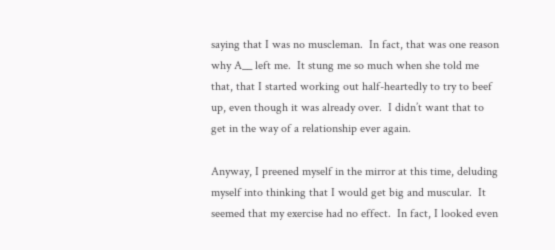saying that I was no muscleman.  In fact, that was one reason why A__ left me.  It stung me so much when she told me that, that I started working out half-heartedly to try to beef up, even though it was already over.  I didn’t want that to get in the way of a relationship ever again.

Anyway, I preened myself in the mirror at this time, deluding myself into thinking that I would get big and muscular.  It seemed that my exercise had no effect.  In fact, I looked even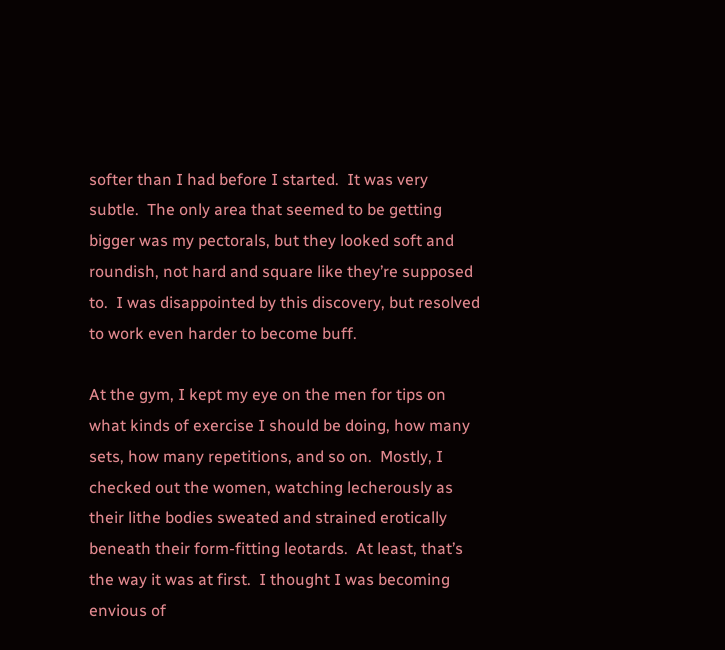softer than I had before I started.  It was very subtle.  The only area that seemed to be getting bigger was my pectorals, but they looked soft and roundish, not hard and square like they’re supposed to.  I was disappointed by this discovery, but resolved to work even harder to become buff.

At the gym, I kept my eye on the men for tips on what kinds of exercise I should be doing, how many sets, how many repetitions, and so on.  Mostly, I checked out the women, watching lecherously as their lithe bodies sweated and strained erotically beneath their form-fitting leotards.  At least, that’s the way it was at first.  I thought I was becoming envious of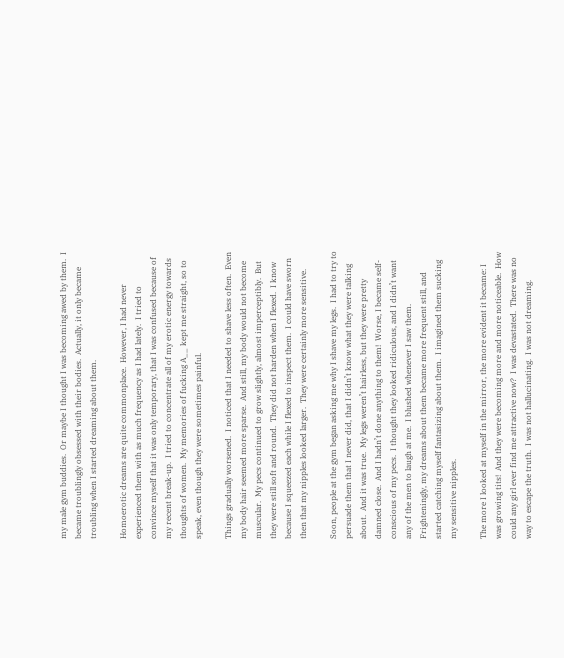my male gym buddies.  Or maybe I thought I was becoming awed by them.  I became troublingly obsessed with their bodies.  Actually, it only became troubling when I started dreaming about them.

Homoerotic dreams are quite commonplace.  However, I had never experienced them with as much frequency as I had lately.  I tried to convince myself that it was only temporary, that I was confused because of my recent break-up.  I tried to concentrate all of my erotic energy towards thoughts of women.  My memories of fucking A__ kept me straight, so to speak, even though they were sometimes painful.

Things gradually worsened.  I noticed that I needed to shave less often.  Even my body hair seemed more sparse.  And still, my body would not become muscular.  My pecs continued to grow slightly, almost imperceptibly.  But they were still soft and round.  They did not harden when I flexed.  I know because I squeezed each while I flexed to inspect them.  I could have sworn then that my nipples looked larger.  They were certainly more sensitive.

Soon, people at the gym began asking me why I shave my legs.  I had to try to persuade them that I never did, that I didn’t know what they were talking about.  And it was true.  My legs weren’t hairless, but they were pretty damned close.  And I hadn’t done anything to them!  Worse, I became self-conscious of my pecs.  I thought they looked ridiculous, and I didn’t want any of the men to laugh at me.  I blushed whenever I saw them.  Frighteningly, my dreams about them became more frequent still, and started catching myself fantasizing about them.  I imagined them sucking my sensitive nipples.

The more I looked at myself in the mirror, the more evident it became: I was growing tits!  And they were becoming more and more noticeable.  How could any girl ever find me attractive now?  I was devastated.  There was no way to escape the truth.  I was not hallucinating.  I was not dreaming.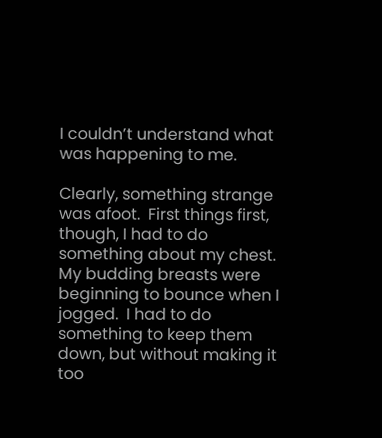I couldn’t understand what was happening to me.

Clearly, something strange was afoot.  First things first, though, I had to do something about my chest.  My budding breasts were beginning to bounce when I jogged.  I had to do something to keep them down, but without making it too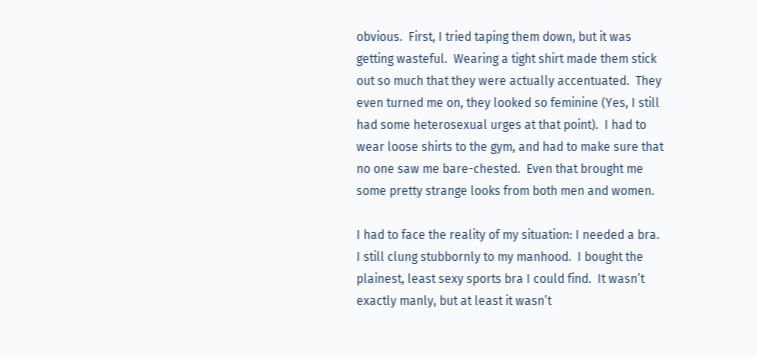obvious.  First, I tried taping them down, but it was getting wasteful.  Wearing a tight shirt made them stick out so much that they were actually accentuated.  They even turned me on, they looked so feminine (Yes, I still had some heterosexual urges at that point).  I had to wear loose shirts to the gym, and had to make sure that no one saw me bare-chested.  Even that brought me some pretty strange looks from both men and women.

I had to face the reality of my situation: I needed a bra.  I still clung stubbornly to my manhood.  I bought the plainest, least sexy sports bra I could find.  It wasn’t exactly manly, but at least it wasn’t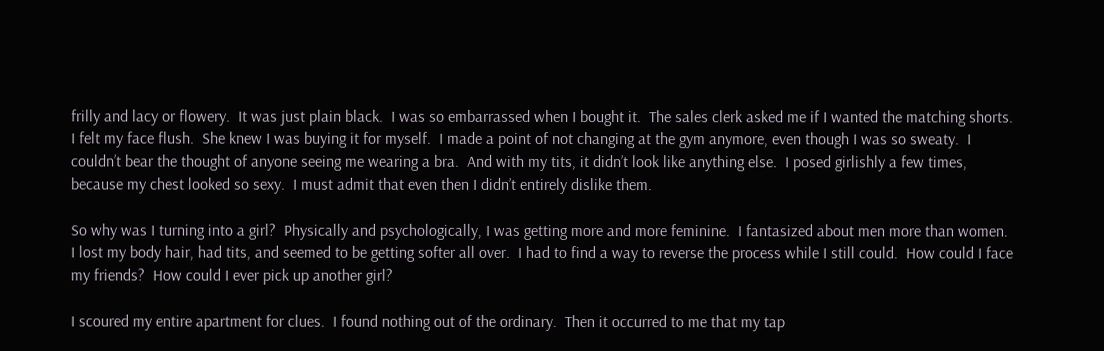frilly and lacy or flowery.  It was just plain black.  I was so embarrassed when I bought it.  The sales clerk asked me if I wanted the matching shorts.  I felt my face flush.  She knew I was buying it for myself.  I made a point of not changing at the gym anymore, even though I was so sweaty.  I couldn’t bear the thought of anyone seeing me wearing a bra.  And with my tits, it didn’t look like anything else.  I posed girlishly a few times, because my chest looked so sexy.  I must admit that even then I didn’t entirely dislike them.

So why was I turning into a girl?  Physically and psychologically, I was getting more and more feminine.  I fantasized about men more than women.  I lost my body hair, had tits, and seemed to be getting softer all over.  I had to find a way to reverse the process while I still could.  How could I face my friends?  How could I ever pick up another girl?

I scoured my entire apartment for clues.  I found nothing out of the ordinary.  Then it occurred to me that my tap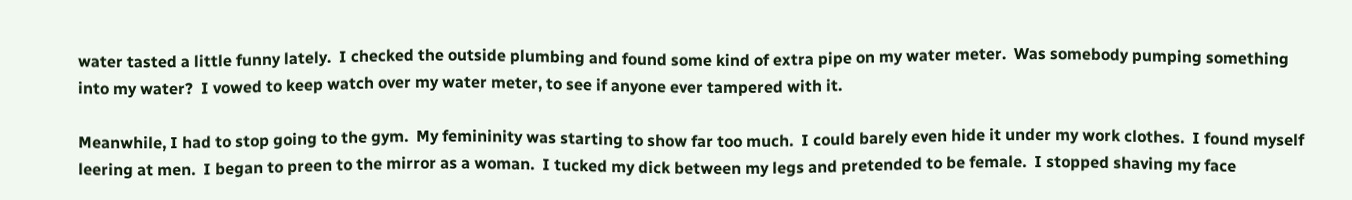water tasted a little funny lately.  I checked the outside plumbing and found some kind of extra pipe on my water meter.  Was somebody pumping something into my water?  I vowed to keep watch over my water meter, to see if anyone ever tampered with it.

Meanwhile, I had to stop going to the gym.  My femininity was starting to show far too much.  I could barely even hide it under my work clothes.  I found myself leering at men.  I began to preen to the mirror as a woman.  I tucked my dick between my legs and pretended to be female.  I stopped shaving my face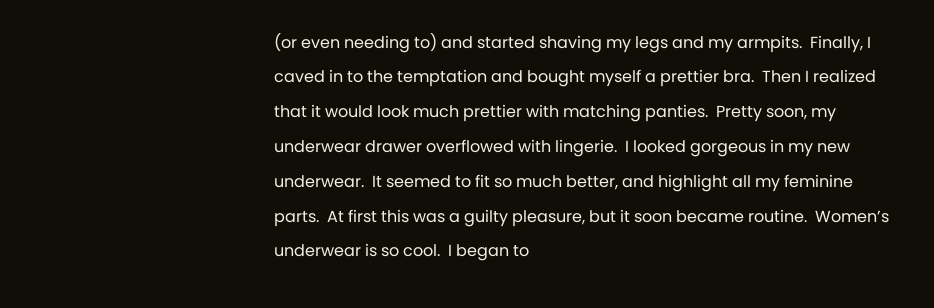(or even needing to) and started shaving my legs and my armpits.  Finally, I caved in to the temptation and bought myself a prettier bra.  Then I realized that it would look much prettier with matching panties.  Pretty soon, my underwear drawer overflowed with lingerie.  I looked gorgeous in my new underwear.  It seemed to fit so much better, and highlight all my feminine parts.  At first this was a guilty pleasure, but it soon became routine.  Women’s underwear is so cool.  I began to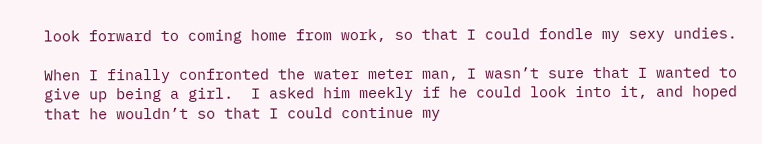look forward to coming home from work, so that I could fondle my sexy undies.

When I finally confronted the water meter man, I wasn’t sure that I wanted to give up being a girl.  I asked him meekly if he could look into it, and hoped that he wouldn’t so that I could continue my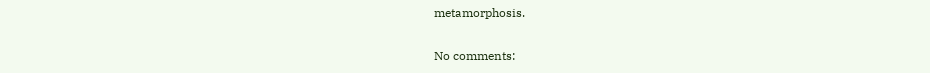metamorphosis.

No comments: